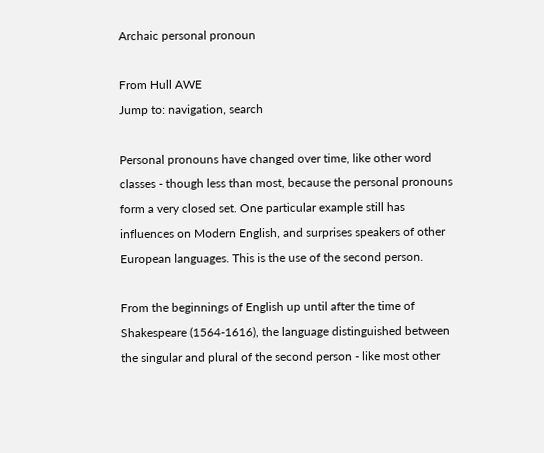Archaic personal pronoun

From Hull AWE
Jump to: navigation, search

Personal pronouns have changed over time, like other word classes - though less than most, because the personal pronouns form a very closed set. One particular example still has influences on Modern English, and surprises speakers of other European languages. This is the use of the second person.

From the beginnings of English up until after the time of Shakespeare (1564-1616), the language distinguished between the singular and plural of the second person - like most other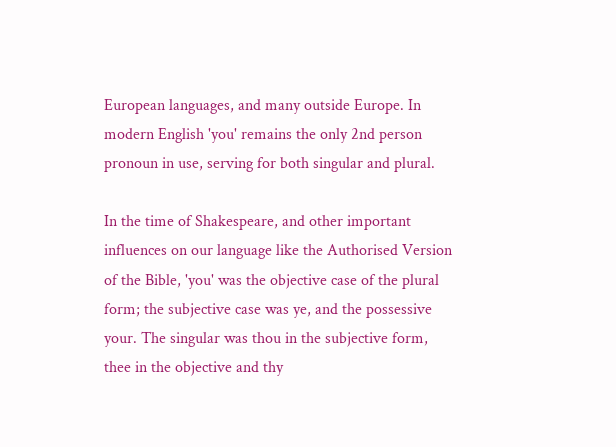European languages, and many outside Europe. In modern English 'you' remains the only 2nd person pronoun in use, serving for both singular and plural.

In the time of Shakespeare, and other important influences on our language like the Authorised Version of the Bible, 'you' was the objective case of the plural form; the subjective case was ye, and the possessive your. The singular was thou in the subjective form, thee in the objective and thy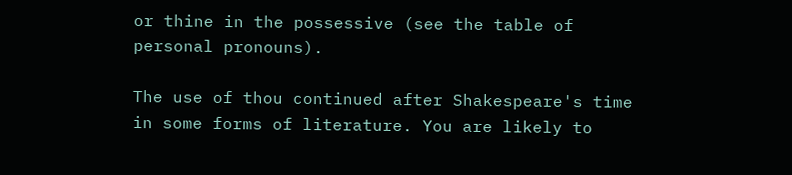or thine in the possessive (see the table of personal pronouns).

The use of thou continued after Shakespeare's time in some forms of literature. You are likely to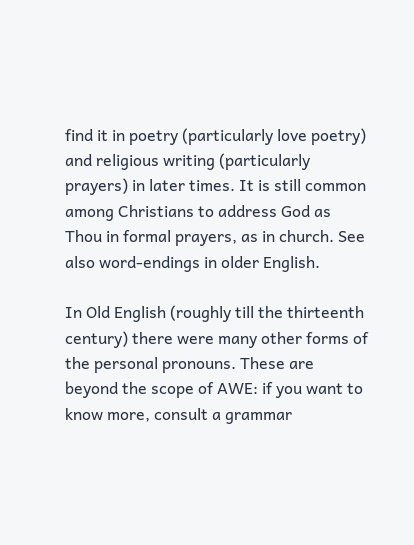find it in poetry (particularly love poetry) and religious writing (particularly prayers) in later times. It is still common among Christians to address God as Thou in formal prayers, as in church. See also word-endings in older English.

In Old English (roughly till the thirteenth century) there were many other forms of the personal pronouns. These are beyond the scope of AWE: if you want to know more, consult a grammar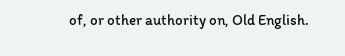of, or other authority on, Old English.